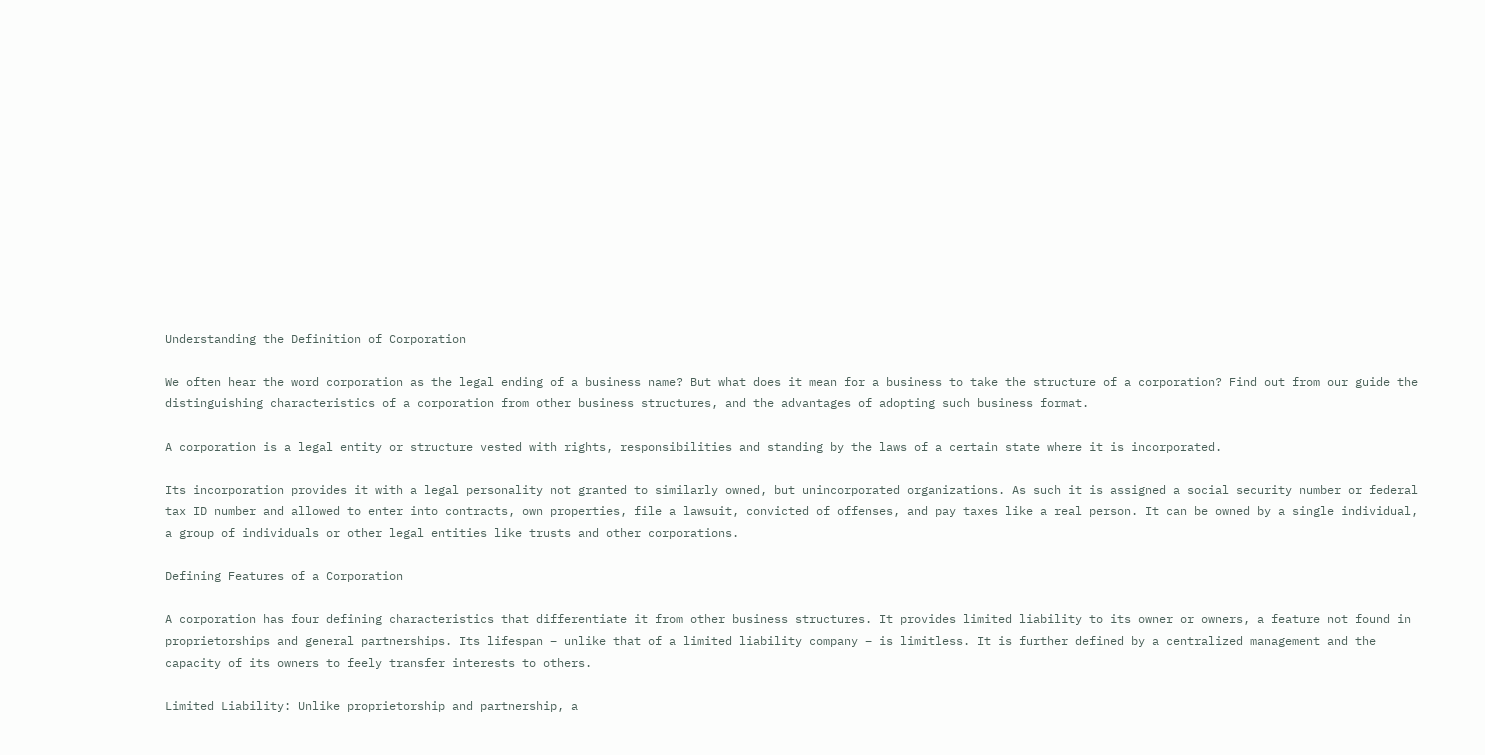Understanding the Definition of Corporation

We often hear the word corporation as the legal ending of a business name? But what does it mean for a business to take the structure of a corporation? Find out from our guide the distinguishing characteristics of a corporation from other business structures, and the advantages of adopting such business format.

A corporation is a legal entity or structure vested with rights, responsibilities and standing by the laws of a certain state where it is incorporated.

Its incorporation provides it with a legal personality not granted to similarly owned, but unincorporated organizations. As such it is assigned a social security number or federal tax ID number and allowed to enter into contracts, own properties, file a lawsuit, convicted of offenses, and pay taxes like a real person. It can be owned by a single individual, a group of individuals or other legal entities like trusts and other corporations.

Defining Features of a Corporation

A corporation has four defining characteristics that differentiate it from other business structures. It provides limited liability to its owner or owners, a feature not found in proprietorships and general partnerships. Its lifespan – unlike that of a limited liability company – is limitless. It is further defined by a centralized management and the capacity of its owners to feely transfer interests to others.

Limited Liability: Unlike proprietorship and partnership, a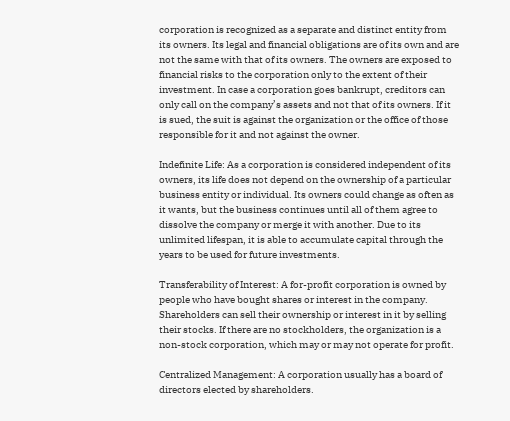corporation is recognized as a separate and distinct entity from its owners. Its legal and financial obligations are of its own and are not the same with that of its owners. The owners are exposed to financial risks to the corporation only to the extent of their investment. In case a corporation goes bankrupt, creditors can only call on the company’s assets and not that of its owners. If it is sued, the suit is against the organization or the office of those responsible for it and not against the owner.

Indefinite Life: As a corporation is considered independent of its owners, its life does not depend on the ownership of a particular business entity or individual. Its owners could change as often as it wants, but the business continues until all of them agree to dissolve the company or merge it with another. Due to its unlimited lifespan, it is able to accumulate capital through the years to be used for future investments.

Transferability of Interest: A for-profit corporation is owned by people who have bought shares or interest in the company. Shareholders can sell their ownership or interest in it by selling their stocks. If there are no stockholders, the organization is a non-stock corporation, which may or may not operate for profit.

Centralized Management: A corporation usually has a board of directors elected by shareholders.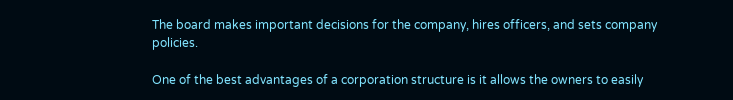The board makes important decisions for the company, hires officers, and sets company policies.

One of the best advantages of a corporation structure is it allows the owners to easily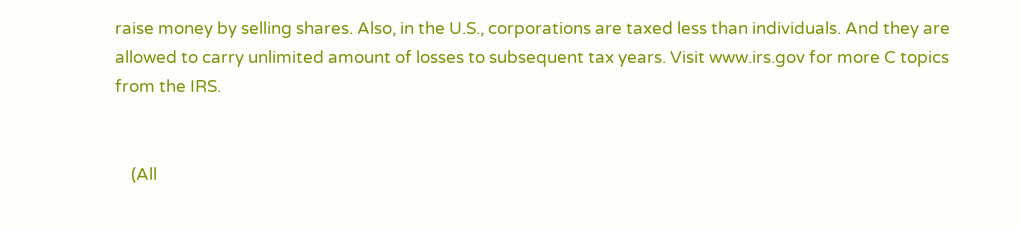raise money by selling shares. Also, in the U.S., corporations are taxed less than individuals. And they are allowed to carry unlimited amount of losses to subsequent tax years. Visit www.irs.gov for more C topics from the IRS.


    (All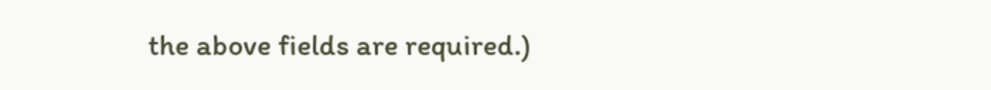the above fields are required.)